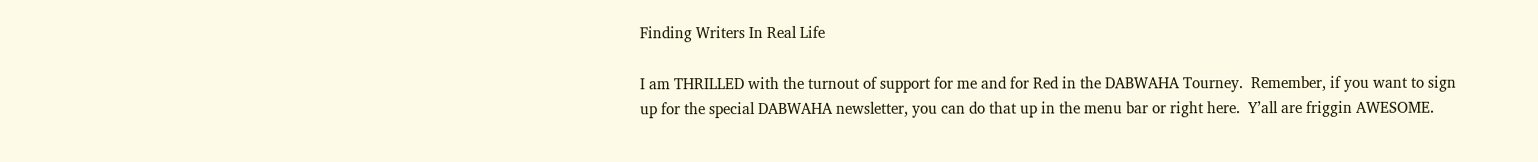Finding Writers In Real Life

I am THRILLED with the turnout of support for me and for Red in the DABWAHA Tourney.  Remember, if you want to sign up for the special DABWAHA newsletter, you can do that up in the menu bar or right here.  Y’all are friggin AWESOME.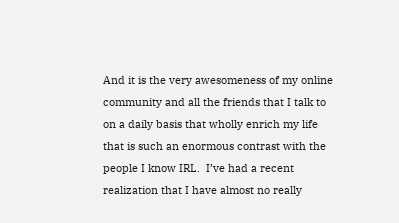And it is the very awesomeness of my online community and all the friends that I talk to on a daily basis that wholly enrich my life that is such an enormous contrast with the people I know IRL.  I’ve had a recent realization that I have almost no really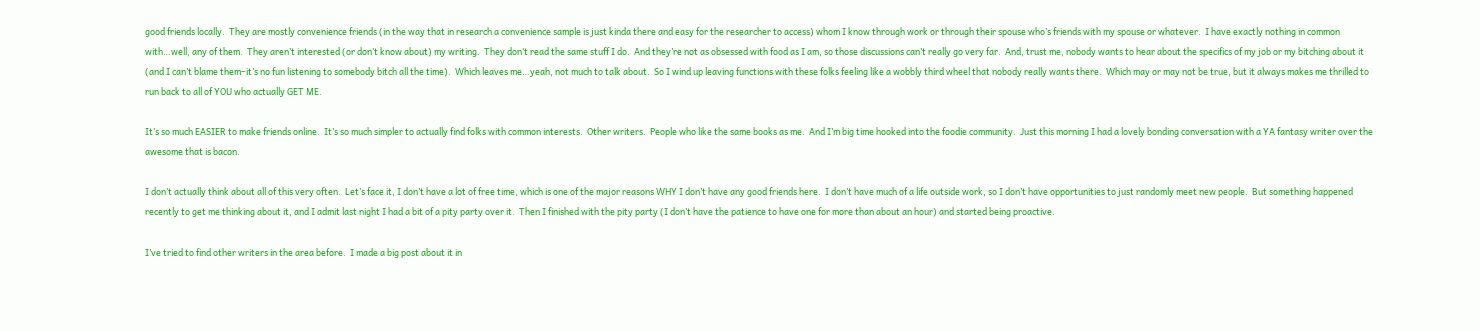good friends locally.  They are mostly convenience friends (in the way that in research a convenience sample is just kinda there and easy for the researcher to access) whom I know through work or through their spouse who’s friends with my spouse or whatever.  I have exactly nothing in common with…well, any of them.  They aren’t interested (or don’t know about) my writing.  They don’t read the same stuff I do.  And they’re not as obsessed with food as I am, so those discussions can’t really go very far.  And, trust me, nobody wants to hear about the specifics of my job or my bitching about it (and I can’t blame them–it’s no fun listening to somebody bitch all the time).  Which leaves me…yeah, not much to talk about.  So I wind up leaving functions with these folks feeling like a wobbly third wheel that nobody really wants there.  Which may or may not be true, but it always makes me thrilled to run back to all of YOU who actually GET ME.

It’s so much EASIER to make friends online.  It’s so much simpler to actually find folks with common interests.  Other writers.  People who like the same books as me.  And I’m big time hooked into the foodie community.  Just this morning I had a lovely bonding conversation with a YA fantasy writer over the awesome that is bacon.

I don’t actually think about all of this very often.  Let’s face it, I don’t have a lot of free time, which is one of the major reasons WHY I don’t have any good friends here.  I don’t have much of a life outside work, so I don’t have opportunities to just randomly meet new people.  But something happened recently to get me thinking about it, and I admit last night I had a bit of a pity party over it.  Then I finished with the pity party (I don’t have the patience to have one for more than about an hour) and started being proactive.

I’ve tried to find other writers in the area before.  I made a big post about it in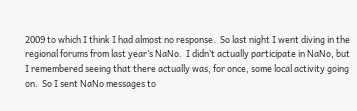2009 to which I think I had almost no response.  So last night I went diving in the regional forums from last year’s NaNo.  I didn’t actually participate in NaNo, but I remembered seeing that there actually was, for once, some local activity going on.  So I sent NaNo messages to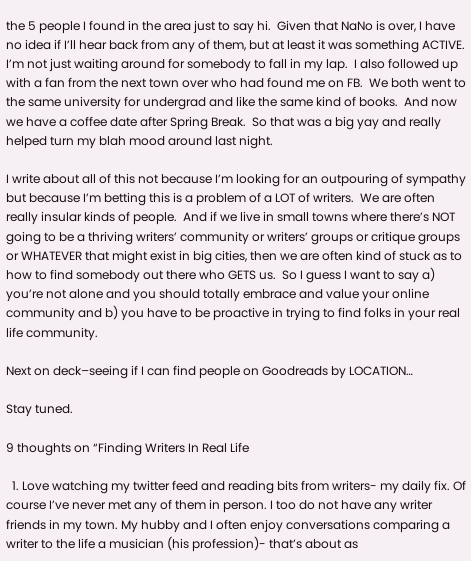the 5 people I found in the area just to say hi.  Given that NaNo is over, I have no idea if I’ll hear back from any of them, but at least it was something ACTIVE.  I’m not just waiting around for somebody to fall in my lap.  I also followed up with a fan from the next town over who had found me on FB.  We both went to the same university for undergrad and like the same kind of books.  And now we have a coffee date after Spring Break.  So that was a big yay and really helped turn my blah mood around last night.

I write about all of this not because I’m looking for an outpouring of sympathy but because I’m betting this is a problem of a LOT of writers.  We are often really insular kinds of people.  And if we live in small towns where there’s NOT going to be a thriving writers’ community or writers’ groups or critique groups or WHATEVER that might exist in big cities, then we are often kind of stuck as to how to find somebody out there who GETS us.  So I guess I want to say a) you’re not alone and you should totally embrace and value your online community and b) you have to be proactive in trying to find folks in your real life community.

Next on deck–seeing if I can find people on Goodreads by LOCATION…

Stay tuned.

9 thoughts on “Finding Writers In Real Life

  1. Love watching my twitter feed and reading bits from writers- my daily fix. Of course I’ve never met any of them in person. I too do not have any writer friends in my town. My hubby and I often enjoy conversations comparing a writer to the life a musician (his profession)- that’s about as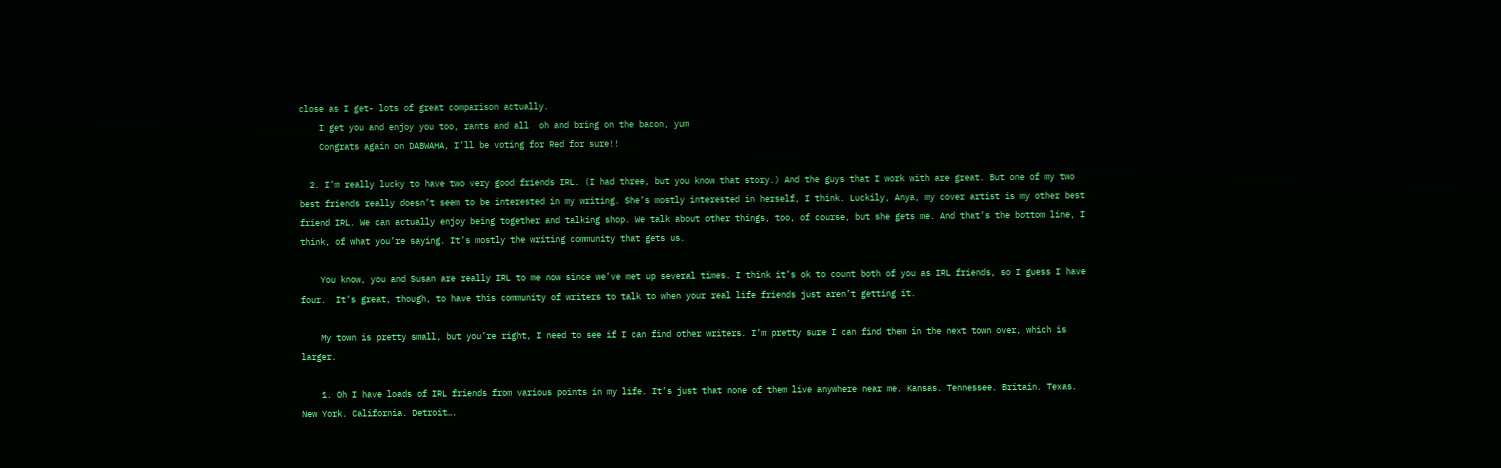close as I get- lots of great comparison actually.
    I get you and enjoy you too, rants and all  oh and bring on the bacon, yum
    Congrats again on DABWAHA, I’ll be voting for Red for sure!!

  2. I’m really lucky to have two very good friends IRL. (I had three, but you know that story.) And the guys that I work with are great. But one of my two best friends really doesn’t seem to be interested in my writing. She’s mostly interested in herself, I think. Luckily, Anya, my cover artist is my other best friend IRL. We can actually enjoy being together and talking shop. We talk about other things, too, of course, but she gets me. And that’s the bottom line, I think, of what you’re saying. It’s mostly the writing community that gets us.

    You know, you and Susan are really IRL to me now since we’ve met up several times. I think it’s ok to count both of you as IRL friends, so I guess I have four.  It’s great, though, to have this community of writers to talk to when your real life friends just aren’t getting it.

    My town is pretty small, but you’re right, I need to see if I can find other writers. I’m pretty sure I can find them in the next town over, which is larger.

    1. Oh I have loads of IRL friends from various points in my life. It’s just that none of them live anywhere near me. Kansas. Tennessee. Britain. Texas. New York. California. Detroit….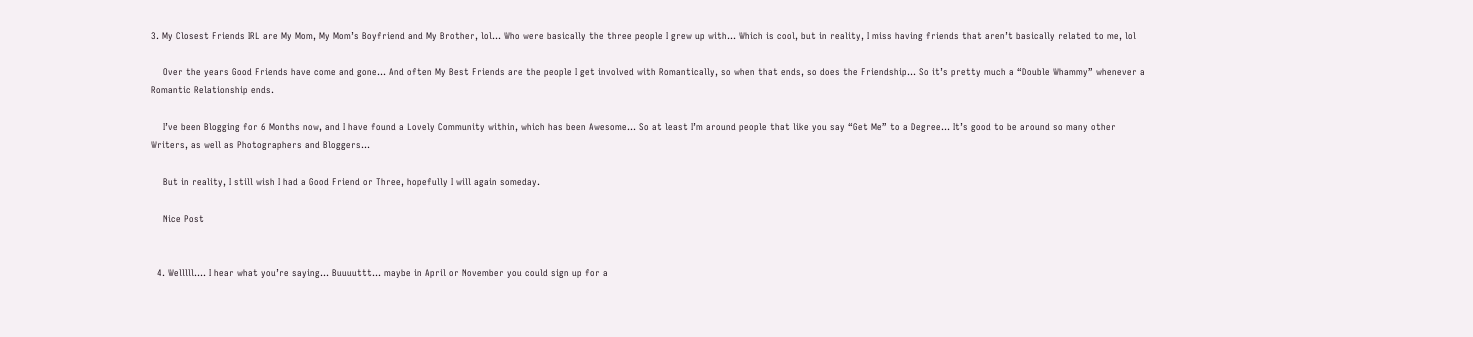3. My Closest Friends IRL are My Mom, My Mom’s Boyfriend and My Brother, lol… Who were basically the three people I grew up with… Which is cool, but in reality, I miss having friends that aren’t basically related to me, lol

    Over the years Good Friends have come and gone… And often My Best Friends are the people I get involved with Romantically, so when that ends, so does the Friendship… So it’s pretty much a “Double Whammy” whenever a Romantic Relationship ends.

    I’ve been Blogging for 6 Months now, and I have found a Lovely Community within, which has been Awesome… So at least I’m around people that like you say “Get Me” to a Degree… It’s good to be around so many other Writers, as well as Photographers and Bloggers…

    But in reality, I still wish I had a Good Friend or Three, hopefully I will again someday.

    Nice Post


  4. Welllll…. I hear what you’re saying… Buuuuttt… maybe in April or November you could sign up for a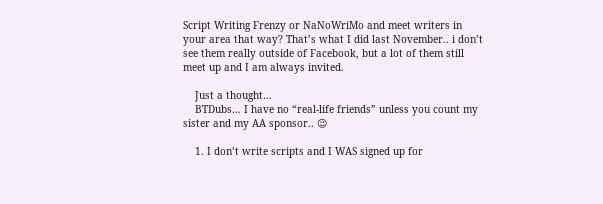Script Writing Frenzy or NaNoWriMo and meet writers in your area that way? That’s what I did last November.. i don’t see them really outside of Facebook, but a lot of them still meet up and I am always invited.

    Just a thought…
    BTDubs… I have no “real-life friends” unless you count my sister and my AA sponsor.. 😉

    1. I don’t write scripts and I WAS signed up for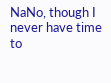NaNo, though I never have time to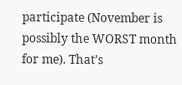participate (November is possibly the WORST month for me). That’s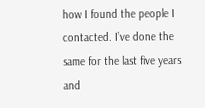how I found the people I contacted. I’ve done the same for the last five years and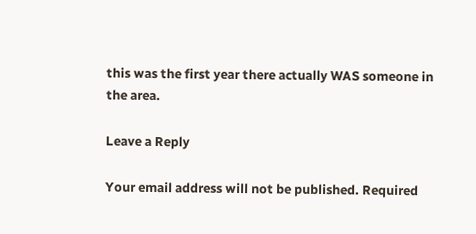this was the first year there actually WAS someone in the area.

Leave a Reply

Your email address will not be published. Required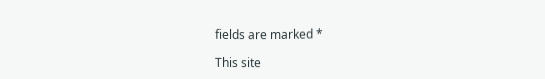fields are marked *

This site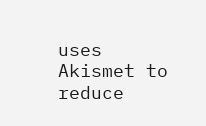uses Akismet to reduce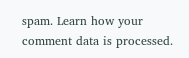spam. Learn how your comment data is processed.